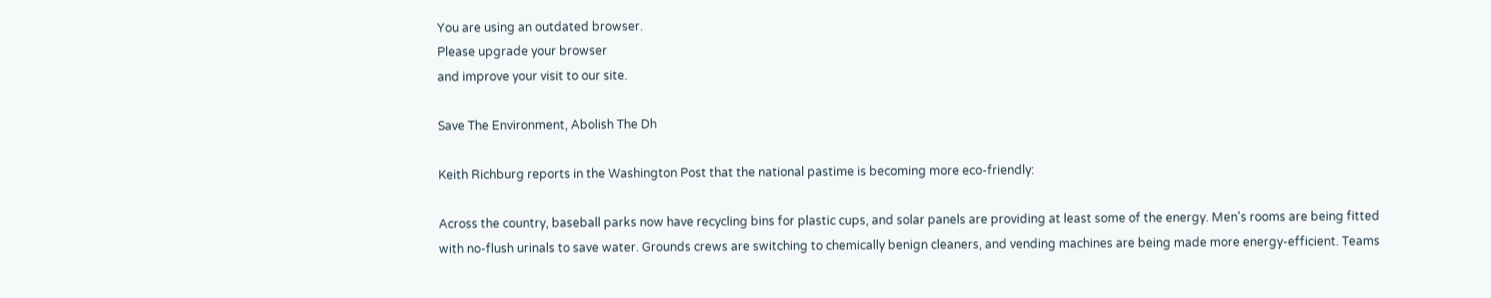You are using an outdated browser.
Please upgrade your browser
and improve your visit to our site.

Save The Environment, Abolish The Dh

Keith Richburg reports in the Washington Post that the national pastime is becoming more eco-friendly:

Across the country, baseball parks now have recycling bins for plastic cups, and solar panels are providing at least some of the energy. Men's rooms are being fitted with no-flush urinals to save water. Grounds crews are switching to chemically benign cleaners, and vending machines are being made more energy-efficient. Teams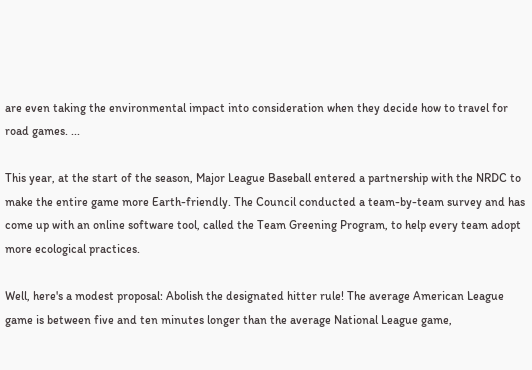are even taking the environmental impact into consideration when they decide how to travel for road games. ...

This year, at the start of the season, Major League Baseball entered a partnership with the NRDC to make the entire game more Earth-friendly. The Council conducted a team-by-team survey and has come up with an online software tool, called the Team Greening Program, to help every team adopt more ecological practices.

Well, here's a modest proposal: Abolish the designated hitter rule! The average American League game is between five and ten minutes longer than the average National League game,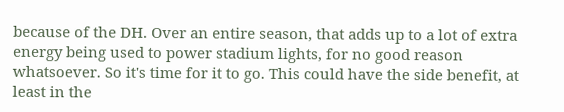because of the DH. Over an entire season, that adds up to a lot of extra energy being used to power stadium lights, for no good reason whatsoever. So it's time for it to go. This could have the side benefit, at least in the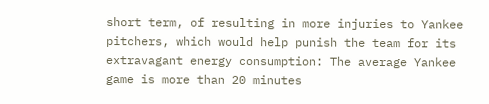short term, of resulting in more injuries to Yankee pitchers, which would help punish the team for its extravagant energy consumption: The average Yankee game is more than 20 minutes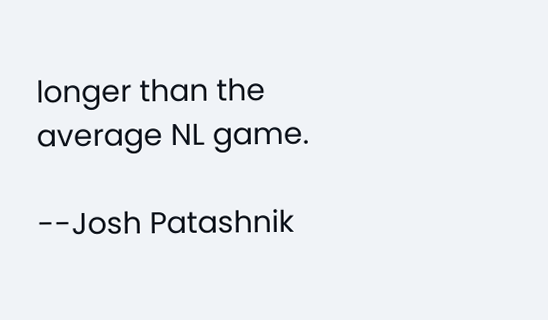longer than the average NL game.

--Josh Patashnik